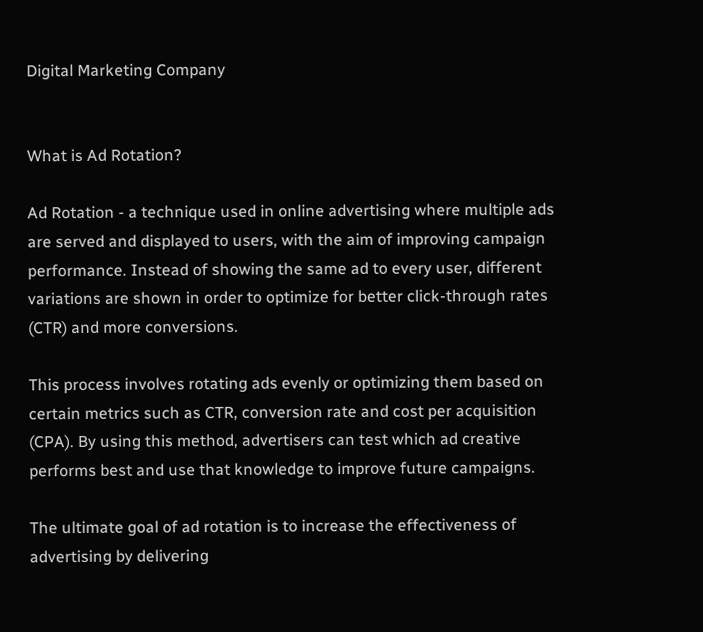Digital Marketing Company


What is Ad Rotation?

Ad Rotation - a technique used in online advertising where multiple ads are served and displayed to users, with the aim of improving campaign performance. Instead of showing the same ad to every user, different variations are shown in order to optimize for better click-through rates (CTR) and more conversions.

This process involves rotating ads evenly or optimizing them based on certain metrics such as CTR, conversion rate and cost per acquisition (CPA). By using this method, advertisers can test which ad creative performs best and use that knowledge to improve future campaigns.

The ultimate goal of ad rotation is to increase the effectiveness of advertising by delivering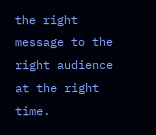the right message to the right audience at the right time.